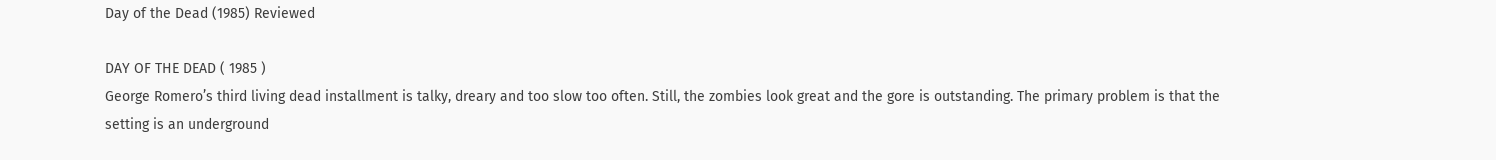Day of the Dead (1985) Reviewed

DAY OF THE DEAD ( 1985 )
George Romero’s third living dead installment is talky, dreary and too slow too often. Still, the zombies look great and the gore is outstanding. The primary problem is that the setting is an underground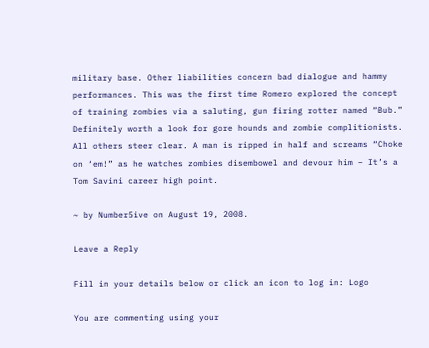military base. Other liabilities concern bad dialogue and hammy performances. This was the first time Romero explored the concept of training zombies via a saluting, gun firing rotter named “Bub.” Definitely worth a look for gore hounds and zombie complitionists. All others steer clear. A man is ripped in half and screams “Choke on ‘em!” as he watches zombies disembowel and devour him – It’s a Tom Savini career high point.

~ by Number5ive on August 19, 2008.

Leave a Reply

Fill in your details below or click an icon to log in: Logo

You are commenting using your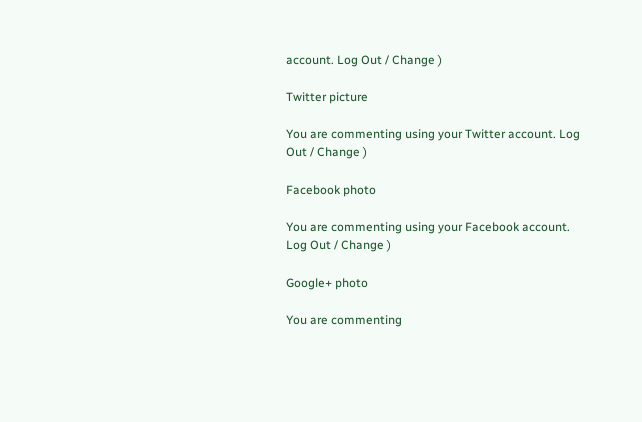account. Log Out / Change )

Twitter picture

You are commenting using your Twitter account. Log Out / Change )

Facebook photo

You are commenting using your Facebook account. Log Out / Change )

Google+ photo

You are commenting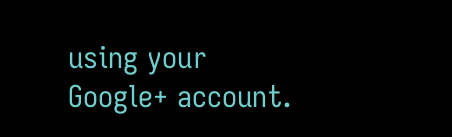using your Google+ account.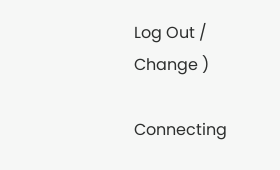Log Out / Change )

Connecting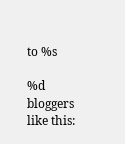to %s

%d bloggers like this: